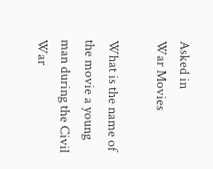Asked in
War Movies

What is the name of the movie a young man during the Civil War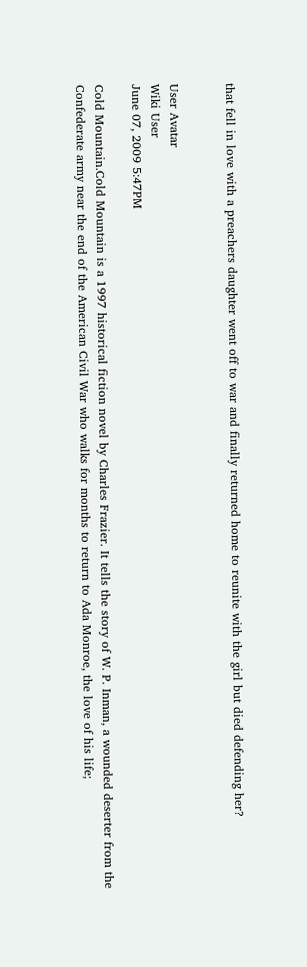that fell in love with a preachers daughter went off to war and finally returned home to reunite with the girl but died defending her?


User Avatar
Wiki User
June 07, 2009 5:47PM

Cold Mountain.Cold Mountain is a 1997 historical fiction novel by Charles Frazier. It tells the story of W. P. Inman, a wounded deserter from the Confederate army near the end of the American Civil War who walks for months to return to Ada Monroe, the love of his life;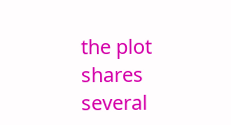the plot shares several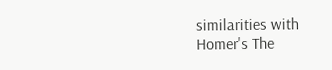similarities with Homer's The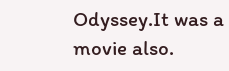Odyssey.It was a movie also.